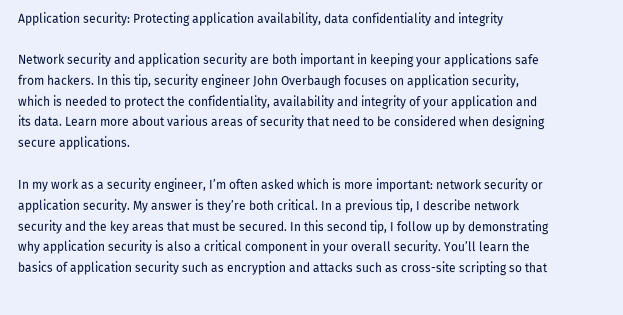Application security: Protecting application availability, data confidentiality and integrity

Network security and application security are both important in keeping your applications safe from hackers. In this tip, security engineer John Overbaugh focuses on application security, which is needed to protect the confidentiality, availability and integrity of your application and its data. Learn more about various areas of security that need to be considered when designing secure applications.

In my work as a security engineer, I’m often asked which is more important: network security or application security. My answer is they’re both critical. In a previous tip, I describe network security and the key areas that must be secured. In this second tip, I follow up by demonstrating why application security is also a critical component in your overall security. You’ll learn the basics of application security such as encryption and attacks such as cross-site scripting so that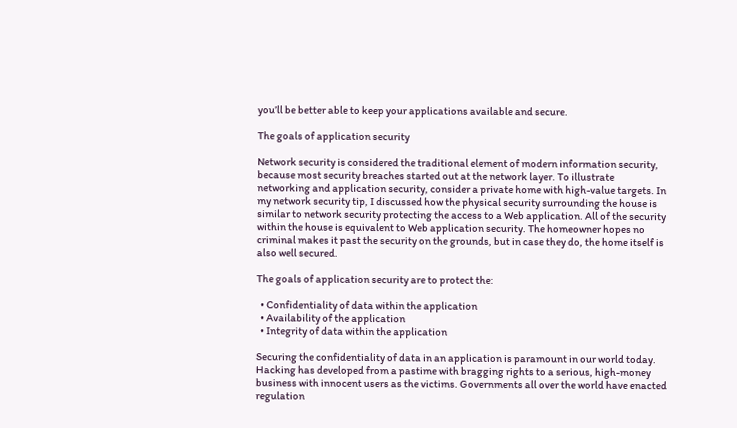you’ll be better able to keep your applications available and secure.

The goals of application security

Network security is considered the traditional element of modern information security, because most security breaches started out at the network layer. To illustrate networking and application security, consider a private home with high-value targets. In my network security tip, I discussed how the physical security surrounding the house is similar to network security protecting the access to a Web application. All of the security within the house is equivalent to Web application security. The homeowner hopes no criminal makes it past the security on the grounds, but in case they do, the home itself is also well secured.

The goals of application security are to protect the:

  • Confidentiality of data within the application
  • Availability of the application
  • Integrity of data within the application

Securing the confidentiality of data in an application is paramount in our world today. Hacking has developed from a pastime with bragging rights to a serious, high-money business with innocent users as the victims. Governments all over the world have enacted regulation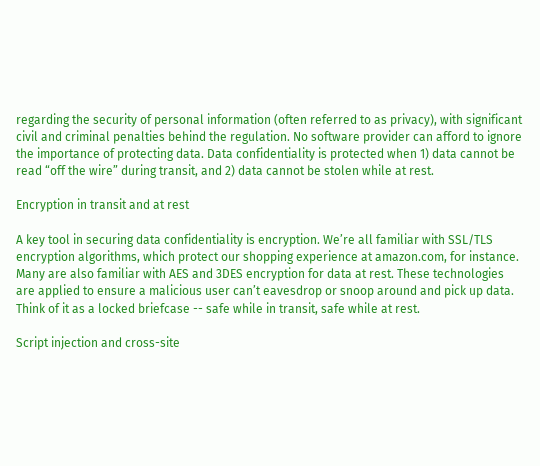regarding the security of personal information (often referred to as privacy), with significant civil and criminal penalties behind the regulation. No software provider can afford to ignore the importance of protecting data. Data confidentiality is protected when 1) data cannot be read “off the wire” during transit, and 2) data cannot be stolen while at rest.

Encryption in transit and at rest

A key tool in securing data confidentiality is encryption. We’re all familiar with SSL/TLS encryption algorithms, which protect our shopping experience at amazon.com, for instance. Many are also familiar with AES and 3DES encryption for data at rest. These technologies are applied to ensure a malicious user can’t eavesdrop or snoop around and pick up data. Think of it as a locked briefcase -- safe while in transit, safe while at rest.

Script injection and cross-site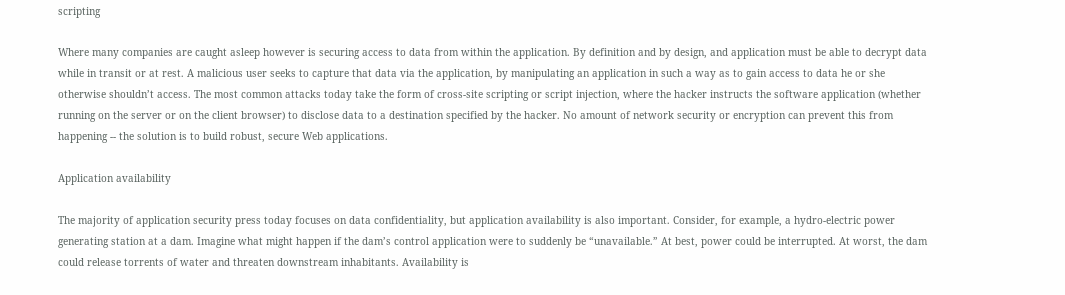scripting

Where many companies are caught asleep however is securing access to data from within the application. By definition and by design, and application must be able to decrypt data while in transit or at rest. A malicious user seeks to capture that data via the application, by manipulating an application in such a way as to gain access to data he or she otherwise shouldn’t access. The most common attacks today take the form of cross-site scripting or script injection, where the hacker instructs the software application (whether running on the server or on the client browser) to disclose data to a destination specified by the hacker. No amount of network security or encryption can prevent this from happening -- the solution is to build robust, secure Web applications.

Application availability

The majority of application security press today focuses on data confidentiality, but application availability is also important. Consider, for example, a hydro-electric power generating station at a dam. Imagine what might happen if the dam’s control application were to suddenly be “unavailable.” At best, power could be interrupted. At worst, the dam could release torrents of water and threaten downstream inhabitants. Availability is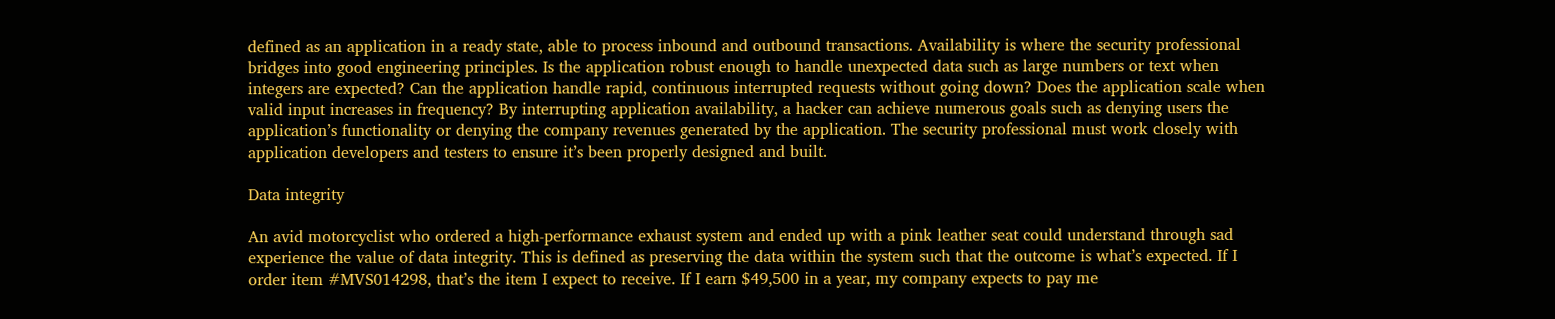defined as an application in a ready state, able to process inbound and outbound transactions. Availability is where the security professional bridges into good engineering principles. Is the application robust enough to handle unexpected data such as large numbers or text when integers are expected? Can the application handle rapid, continuous interrupted requests without going down? Does the application scale when valid input increases in frequency? By interrupting application availability, a hacker can achieve numerous goals such as denying users the application’s functionality or denying the company revenues generated by the application. The security professional must work closely with application developers and testers to ensure it’s been properly designed and built.

Data integrity

An avid motorcyclist who ordered a high-performance exhaust system and ended up with a pink leather seat could understand through sad experience the value of data integrity. This is defined as preserving the data within the system such that the outcome is what’s expected. If I order item #MVS014298, that’s the item I expect to receive. If I earn $49,500 in a year, my company expects to pay me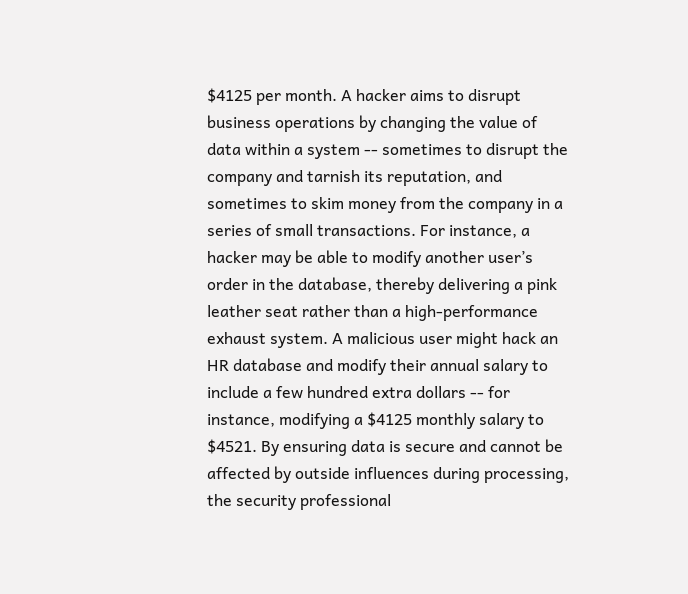$4125 per month. A hacker aims to disrupt business operations by changing the value of data within a system -- sometimes to disrupt the company and tarnish its reputation, and sometimes to skim money from the company in a series of small transactions. For instance, a hacker may be able to modify another user’s order in the database, thereby delivering a pink leather seat rather than a high-performance exhaust system. A malicious user might hack an HR database and modify their annual salary to include a few hundred extra dollars -- for instance, modifying a $4125 monthly salary to $4521. By ensuring data is secure and cannot be affected by outside influences during processing, the security professional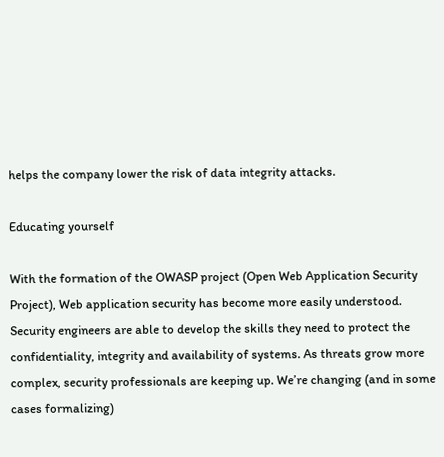helps the company lower the risk of data integrity attacks.

Educating yourself

With the formation of the OWASP project (Open Web Application Security Project), Web application security has become more easily understood. Security engineers are able to develop the skills they need to protect the confidentiality, integrity and availability of systems. As threats grow more complex, security professionals are keeping up. We’re changing (and in some cases formalizing)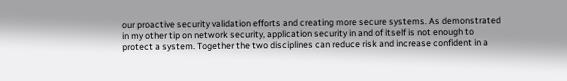our proactive security validation efforts and creating more secure systems. As demonstrated in my other tip on network security, application security in and of itself is not enough to protect a system. Together the two disciplines can reduce risk and increase confident in a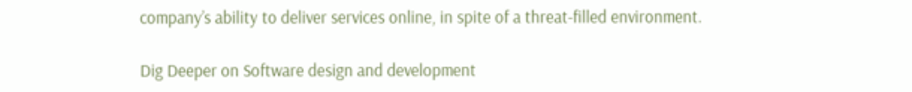company’s ability to deliver services online, in spite of a threat-filled environment.

Dig Deeper on Software design and development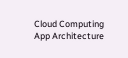Cloud Computing
App Architecture